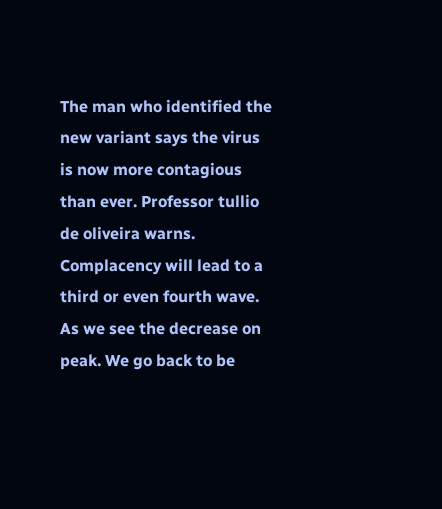The man who identified the new variant says the virus is now more contagious than ever. Professor tullio de oliveira warns. Complacency will lead to a third or even fourth wave. As we see the decrease on peak. We go back to be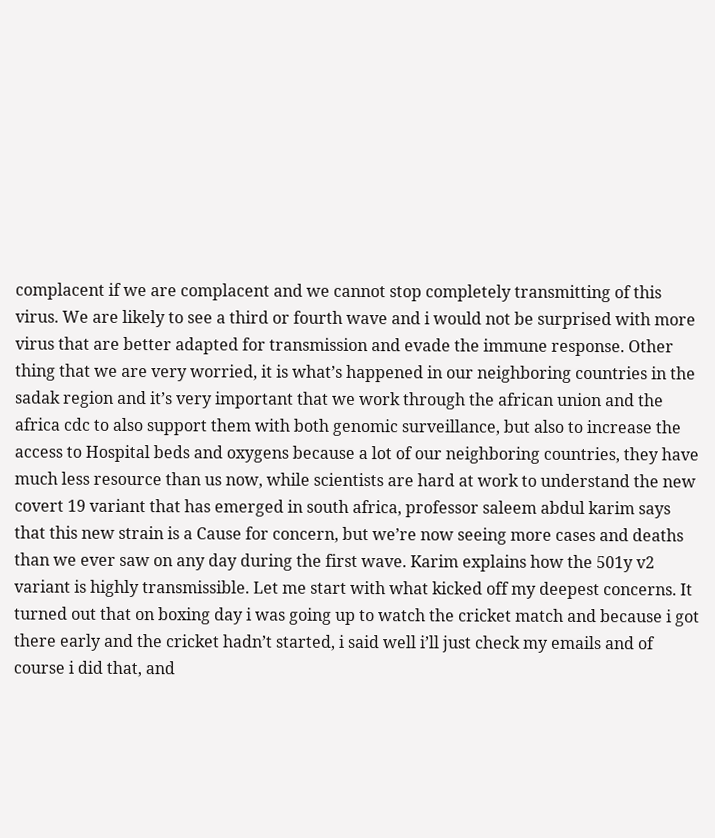complacent if we are complacent and we cannot stop completely transmitting of this virus. We are likely to see a third or fourth wave and i would not be surprised with more virus that are better adapted for transmission and evade the immune response. Other thing that we are very worried, it is what’s happened in our neighboring countries in the sadak region and it’s very important that we work through the african union and the africa cdc to also support them with both genomic surveillance, but also to increase the access to Hospital beds and oxygens because a lot of our neighboring countries, they have much less resource than us now, while scientists are hard at work to understand the new covert 19 variant that has emerged in south africa, professor saleem abdul karim says that this new strain is a Cause for concern, but we’re now seeing more cases and deaths than we ever saw on any day during the first wave. Karim explains how the 501y v2 variant is highly transmissible. Let me start with what kicked off my deepest concerns. It turned out that on boxing day i was going up to watch the cricket match and because i got there early and the cricket hadn’t started, i said well i’ll just check my emails and of course i did that, and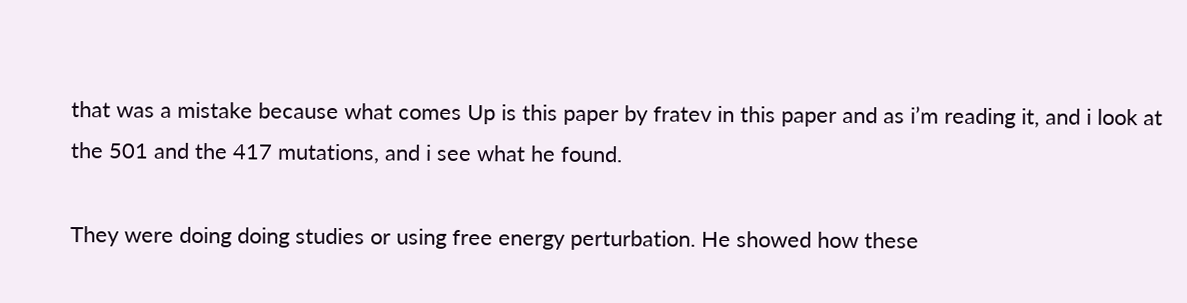that was a mistake because what comes Up is this paper by fratev in this paper and as i’m reading it, and i look at the 501 and the 417 mutations, and i see what he found.

They were doing doing studies or using free energy perturbation. He showed how these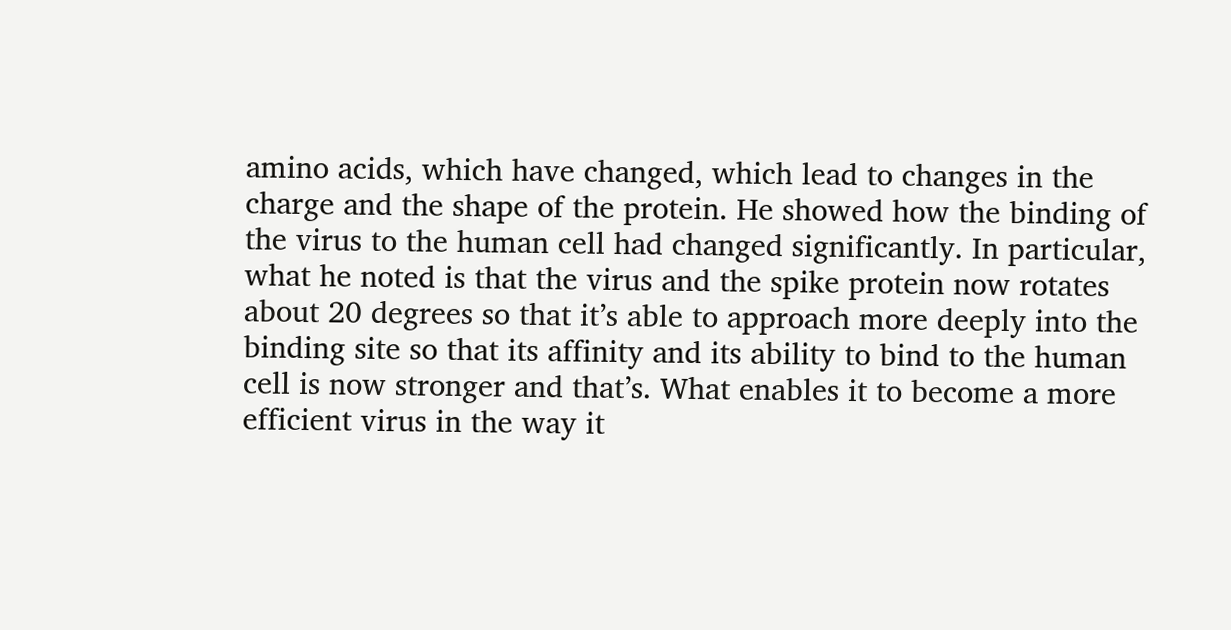amino acids, which have changed, which lead to changes in the charge and the shape of the protein. He showed how the binding of the virus to the human cell had changed significantly. In particular, what he noted is that the virus and the spike protein now rotates about 20 degrees so that it’s able to approach more deeply into the binding site so that its affinity and its ability to bind to the human cell is now stronger and that’s. What enables it to become a more efficient virus in the way it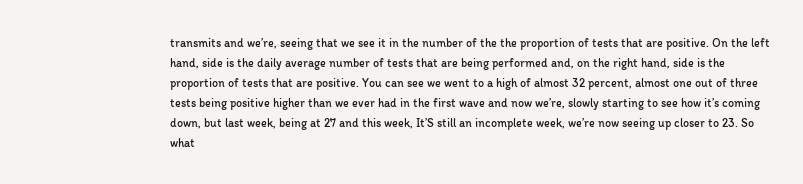transmits and we’re, seeing that we see it in the number of the the proportion of tests that are positive. On the left hand, side is the daily average number of tests that are being performed and, on the right hand, side is the proportion of tests that are positive. You can see we went to a high of almost 32 percent, almost one out of three tests being positive higher than we ever had in the first wave and now we’re, slowly starting to see how it’s coming down, but last week, being at 27 and this week, It’S still an incomplete week, we’re now seeing up closer to 23. So what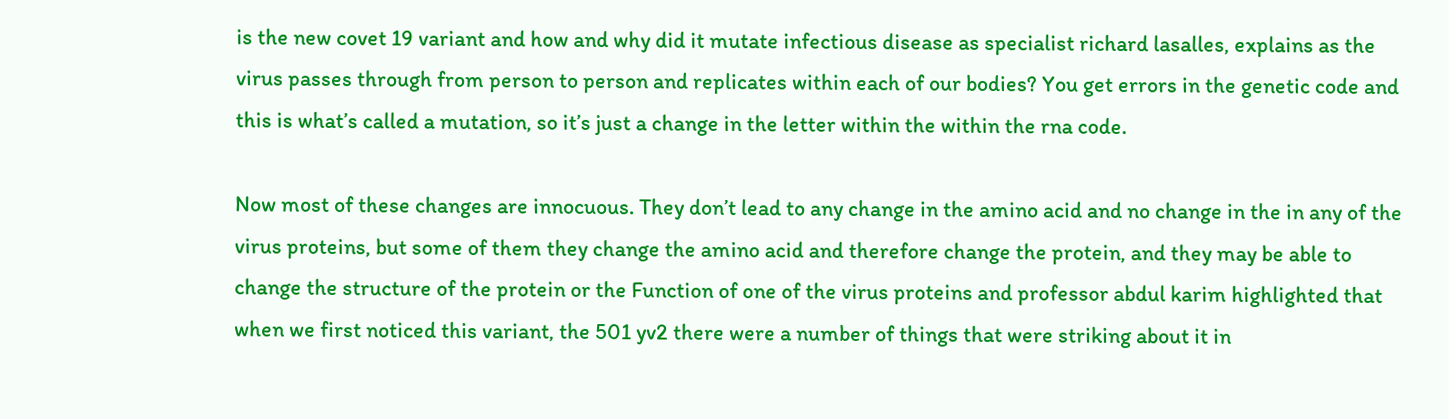is the new covet 19 variant and how and why did it mutate infectious disease as specialist richard lasalles, explains as the virus passes through from person to person and replicates within each of our bodies? You get errors in the genetic code and this is what’s called a mutation, so it’s just a change in the letter within the within the rna code.

Now most of these changes are innocuous. They don’t lead to any change in the amino acid and no change in the in any of the virus proteins, but some of them they change the amino acid and therefore change the protein, and they may be able to change the structure of the protein or the Function of one of the virus proteins and professor abdul karim highlighted that when we first noticed this variant, the 501 yv2 there were a number of things that were striking about it in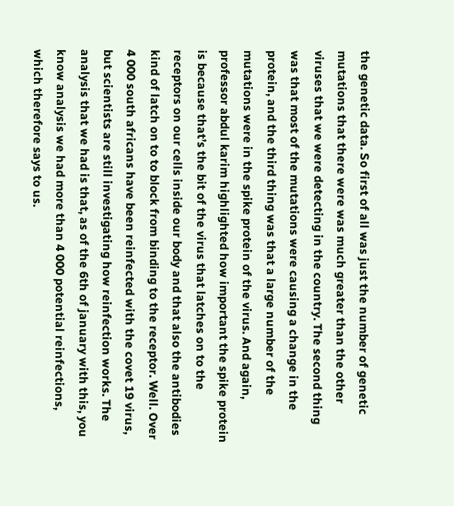the genetic data. So first of all was just the number of genetic mutations that there were was much greater than the other viruses that we were detecting in the country. The second thing was that most of the mutations were causing a change in the protein, and the third thing was that a large number of the mutations were in the spike protein of the virus. And again, professor abdul karim highlighted how important the spike protein is because that’s the bit of the virus that latches on to the receptors on our cells inside our body and that also the antibodies kind of latch on to to block from binding to the receptor. Well. Over 4 000 south africans have been reinfected with the covet 19 virus, but scientists are still investigating how reinfection works. The analysis that we had is that, as of the 6th of january with this, you know analysis we had more than 4 000 potential reinfections, which therefore says to us.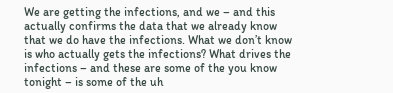We are getting the infections, and we – and this actually confirms the data that we already know that we do have the infections. What we don’t know is who actually gets the infections? What drives the infections – and these are some of the you know tonight – is some of the uh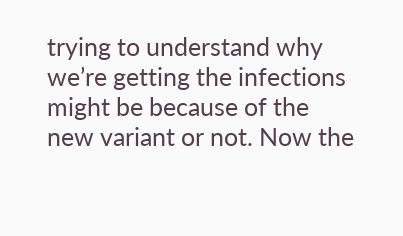trying to understand why we’re getting the infections might be because of the new variant or not. Now the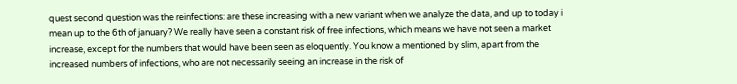quest second question was the reinfections: are these increasing with a new variant when we analyze the data, and up to today i mean up to the 6th of january? We really have seen a constant risk of free infections, which means we have not seen a market increase, except for the numbers that would have been seen as eloquently. You know a mentioned by slim, apart from the increased numbers of infections, who are not necessarily seeing an increase in the risk of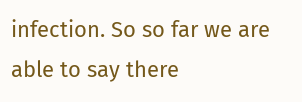infection. So so far we are able to say there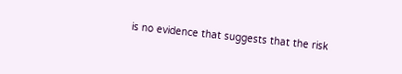is no evidence that suggests that the risk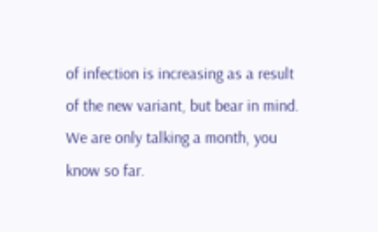of infection is increasing as a result of the new variant, but bear in mind. We are only talking a month, you know so far.